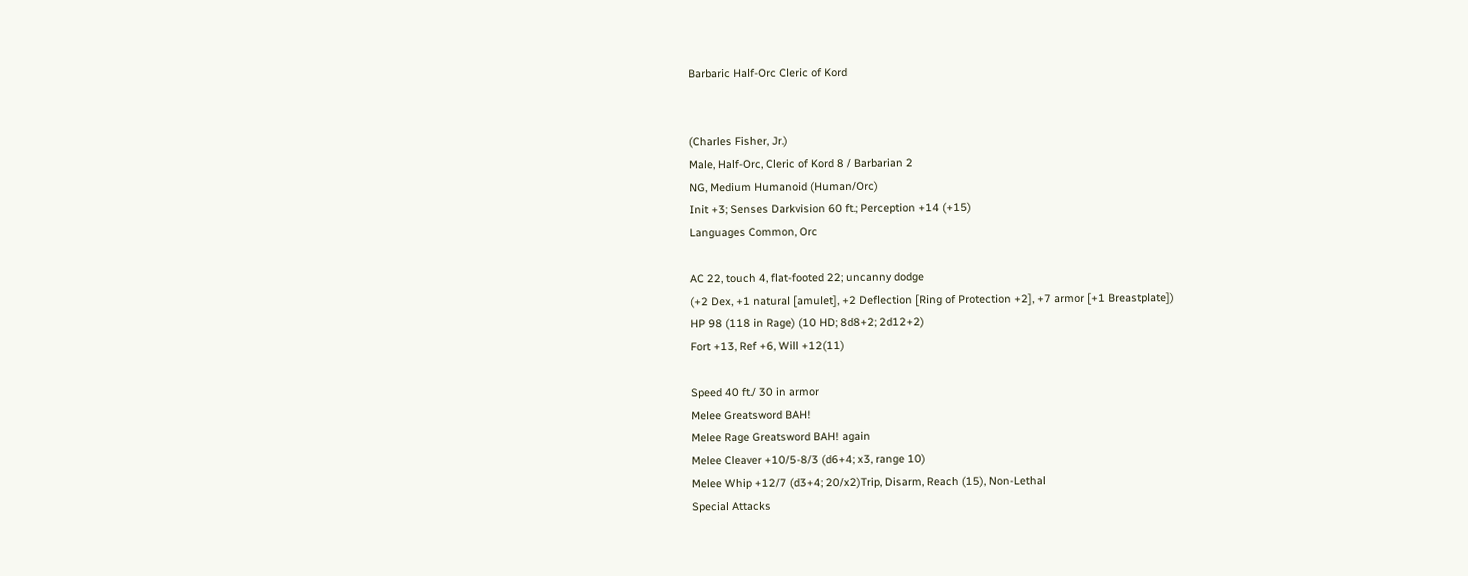Barbaric Half-Orc Cleric of Kord


(Charles Fisher, Jr.)
Male, Half-Orc, Cleric of Kord 8 / Barbarian 2
NG, Medium Humanoid (Human/Orc)
Init +3; Senses Darkvision 60 ft.; Perception +14 (+15)
Languages Common, Orc

AC 22, touch 4, flat-footed 22; uncanny dodge
(+2 Dex, +1 natural [amulet], +2 Deflection [Ring of Protection +2], +7 armor [+1 Breastplate])
HP 98 (118 in Rage) (10 HD; 8d8+2; 2d12+2)
Fort +13, Ref +6, Will +12(11)

Speed 40 ft./ 30 in armor
Melee Greatsword BAH!
Melee Rage Greatsword BAH! again
Melee Cleaver +10/5-8/3 (d6+4; x3, range 10)
Melee Whip +12/7 (d3+4; 20/x2)Trip, Disarm, Reach (15), Non-Lethal
Special Attacks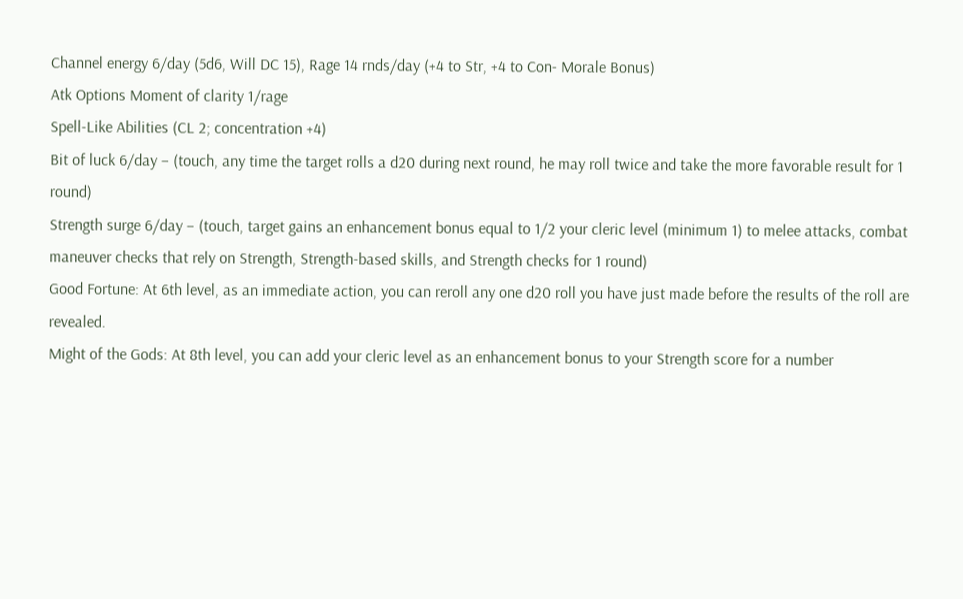Channel energy 6/day (5d6, Will DC 15), Rage 14 rnds/day (+4 to Str, +4 to Con- Morale Bonus)
Atk Options Moment of clarity 1/rage
Spell-Like Abilities (CL 2; concentration +4)
Bit of luck 6/day – (touch, any time the target rolls a d20 during next round, he may roll twice and take the more favorable result for 1 round)
Strength surge 6/day – (touch, target gains an enhancement bonus equal to 1/2 your cleric level (minimum 1) to melee attacks, combat maneuver checks that rely on Strength, Strength-based skills, and Strength checks for 1 round)
Good Fortune: At 6th level, as an immediate action, you can reroll any one d20 roll you have just made before the results of the roll are revealed.
Might of the Gods: At 8th level, you can add your cleric level as an enhancement bonus to your Strength score for a number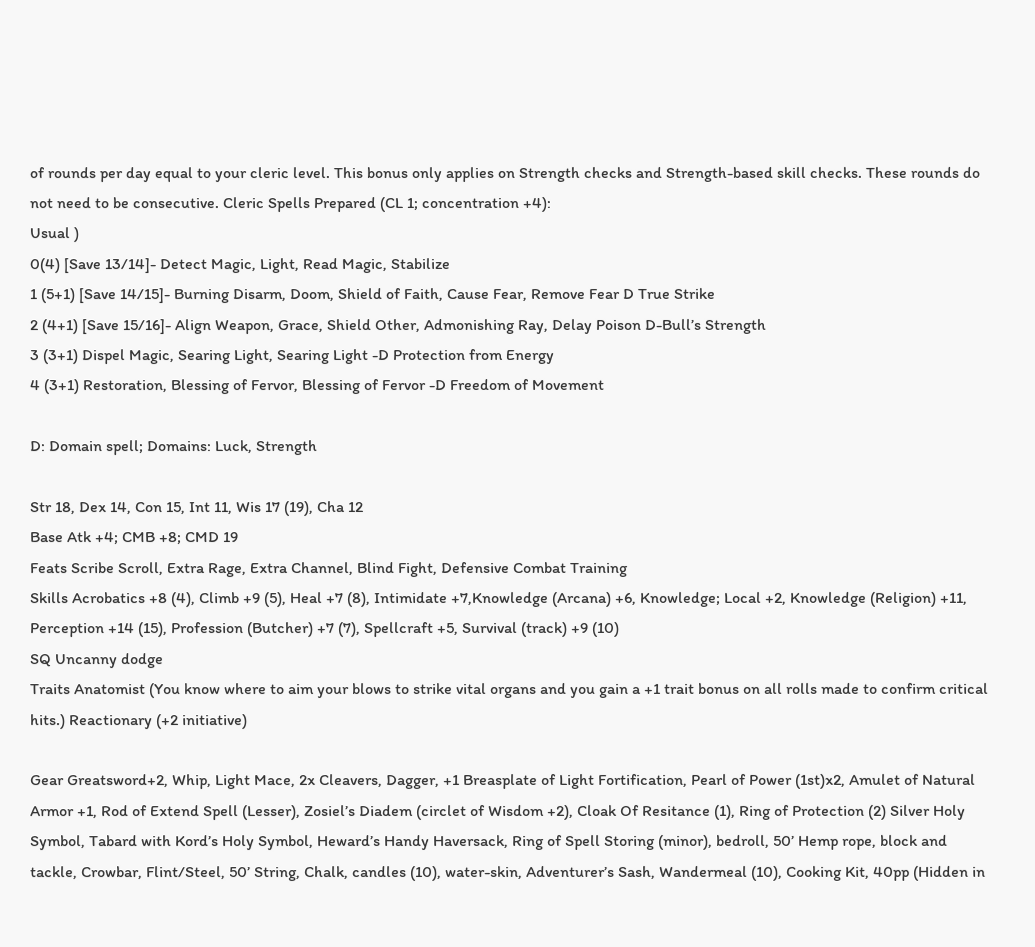of rounds per day equal to your cleric level. This bonus only applies on Strength checks and Strength-based skill checks. These rounds do not need to be consecutive. Cleric Spells Prepared (CL 1; concentration +4):
Usual )
0(4) [Save 13/14]- Detect Magic, Light, Read Magic, Stabilize
1 (5+1) [Save 14/15]- Burning Disarm, Doom, Shield of Faith, Cause Fear, Remove Fear D True Strike
2 (4+1) [Save 15/16]- Align Weapon, Grace, Shield Other, Admonishing Ray, Delay Poison D-Bull’s Strength
3 (3+1) Dispel Magic, Searing Light, Searing Light -D Protection from Energy
4 (3+1) Restoration, Blessing of Fervor, Blessing of Fervor -D Freedom of Movement

D: Domain spell; Domains: Luck, Strength

Str 18, Dex 14, Con 15, Int 11, Wis 17 (19), Cha 12
Base Atk +4; CMB +8; CMD 19
Feats Scribe Scroll, Extra Rage, Extra Channel, Blind Fight, Defensive Combat Training
Skills Acrobatics +8 (4), Climb +9 (5), Heal +7 (8), Intimidate +7,Knowledge (Arcana) +6, Knowledge; Local +2, Knowledge (Religion) +11, Perception +14 (15), Profession (Butcher) +7 (7), Spellcraft +5, Survival (track) +9 (10)
SQ Uncanny dodge
Traits Anatomist (You know where to aim your blows to strike vital organs and you gain a +1 trait bonus on all rolls made to confirm critical hits.) Reactionary (+2 initiative)

Gear Greatsword+2, Whip, Light Mace, 2x Cleavers, Dagger, +1 Breasplate of Light Fortification, Pearl of Power (1st)x2, Amulet of Natural Armor +1, Rod of Extend Spell (Lesser), Zosiel’s Diadem (circlet of Wisdom +2), Cloak Of Resitance (1), Ring of Protection (2) Silver Holy Symbol, Tabard with Kord’s Holy Symbol, Heward’s Handy Haversack, Ring of Spell Storing (minor), bedroll, 50’ Hemp rope, block and tackle, Crowbar, Flint/Steel, 50’ String, Chalk, candles (10), water-skin, Adventurer’s Sash, Wandermeal (10), Cooking Kit, 40pp (Hidden in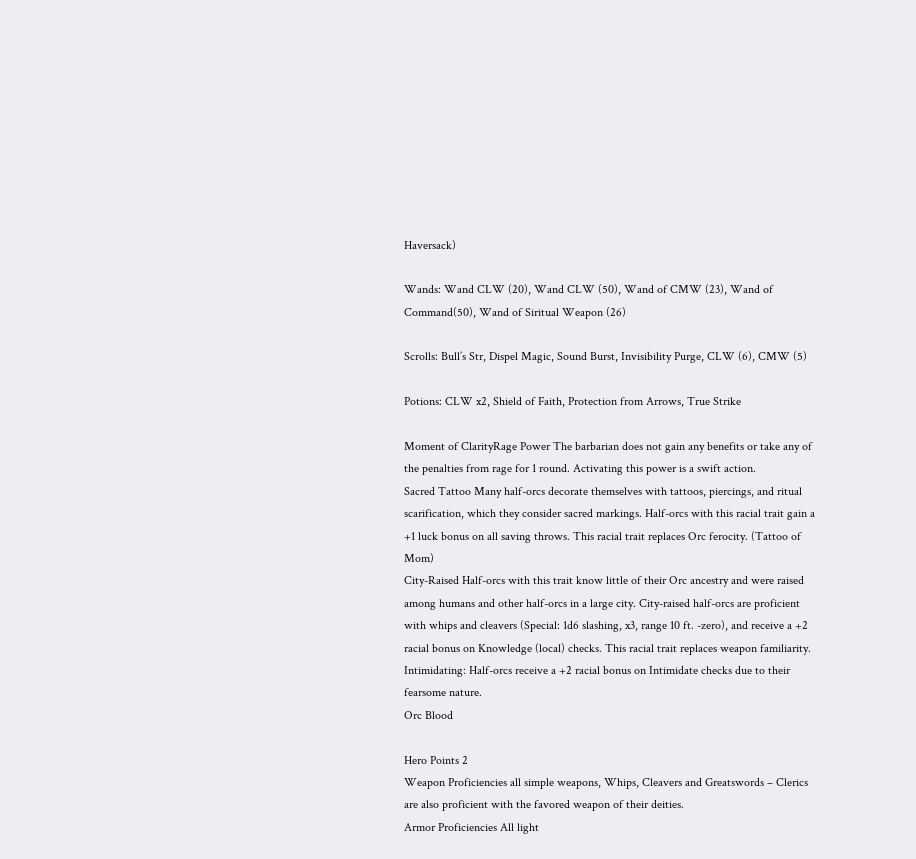Haversack)

Wands: Wand CLW (20), Wand CLW (50), Wand of CMW (23), Wand of Command(50), Wand of Siritual Weapon (26)

Scrolls: Bull’s Str, Dispel Magic, Sound Burst, Invisibility Purge, CLW (6), CMW (5)

Potions: CLW x2, Shield of Faith, Protection from Arrows, True Strike

Moment of ClarityRage Power The barbarian does not gain any benefits or take any of the penalties from rage for 1 round. Activating this power is a swift action.
Sacred Tattoo Many half-orcs decorate themselves with tattoos, piercings, and ritual scarification, which they consider sacred markings. Half-orcs with this racial trait gain a +1 luck bonus on all saving throws. This racial trait replaces Orc ferocity. (Tattoo of Mom)
City-Raised Half-orcs with this trait know little of their Orc ancestry and were raised among humans and other half-orcs in a large city. City-raised half-orcs are proficient with whips and cleavers (Special: 1d6 slashing, x3, range 10 ft. -zero), and receive a +2 racial bonus on Knowledge (local) checks. This racial trait replaces weapon familiarity.
Intimidating: Half-orcs receive a +2 racial bonus on Intimidate checks due to their fearsome nature.
Orc Blood

Hero Points 2
Weapon Proficiencies all simple weapons, Whips, Cleavers and Greatswords – Clerics are also proficient with the favored weapon of their deities.
Armor Proficiencies All light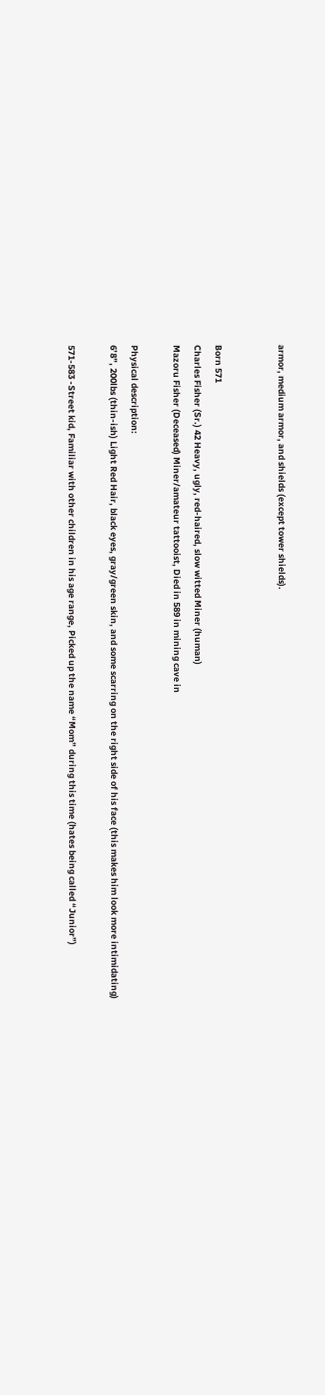armor, medium armor, and shields (except tower shields).


Born 571
Charles Fisher (Sr.) 42 Heavy, ugly, red-haired, slow witted Miner (human)
Mazoru Fisher (Deceased) Miner/amateur tattooist, Died in 589 in mining cave in

Physical description:
6’8”, 200lbs (thin-ish) Light Red Hair, black eyes, gray/green skin, and some scarring on the right side of his face (this makes him look more intimidating)

571-583 -Street kid, Familiar with other children in his age range, Picked up the name “Mom” during this time (hates being called “Junior”)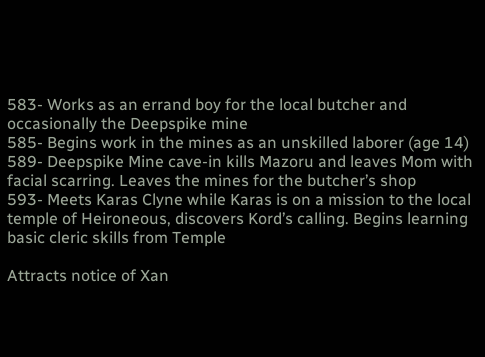583- Works as an errand boy for the local butcher and occasionally the Deepspike mine
585- Begins work in the mines as an unskilled laborer (age 14)
589- Deepspike Mine cave-in kills Mazoru and leaves Mom with facial scarring. Leaves the mines for the butcher’s shop
593- Meets Karas Clyne while Karas is on a mission to the local temple of Heironeous, discovers Kord’s calling. Begins learning basic cleric skills from Temple

Attracts notice of Xan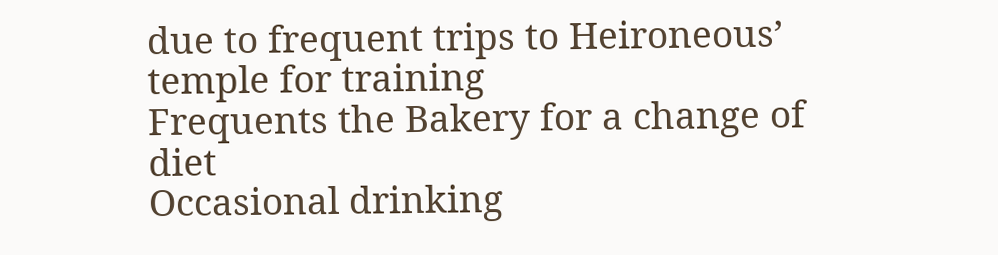due to frequent trips to Heironeous’ temple for training
Frequents the Bakery for a change of diet
Occasional drinking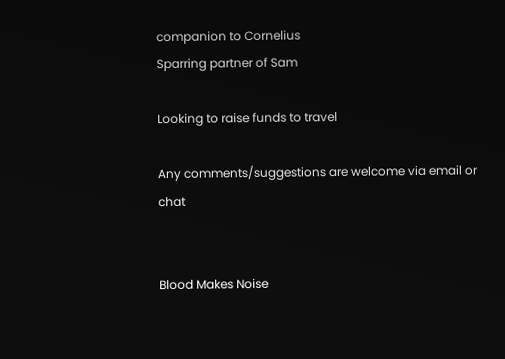companion to Cornelius
Sparring partner of Sam

Looking to raise funds to travel

Any comments/suggestions are welcome via email or chat


Blood Makes Noise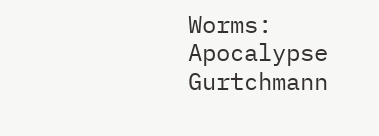Worms: Apocalypse Gurtchmann